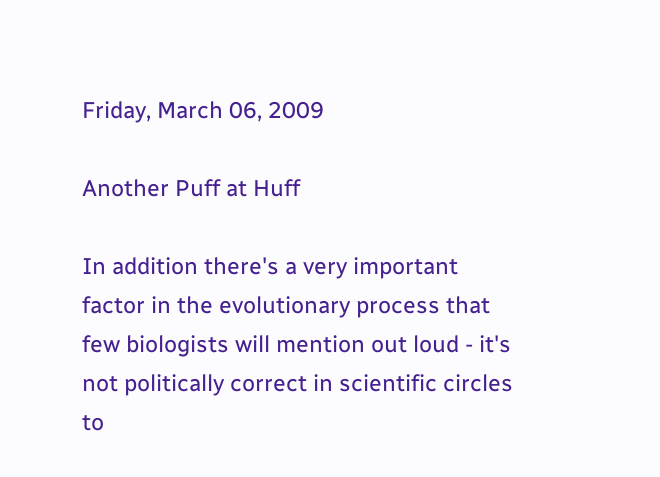Friday, March 06, 2009

Another Puff at Huff

In addition there's a very important factor in the evolutionary process that few biologists will mention out loud - it's not politically correct in scientific circles to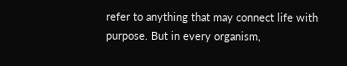refer to anything that may connect life with purpose. But in every organism,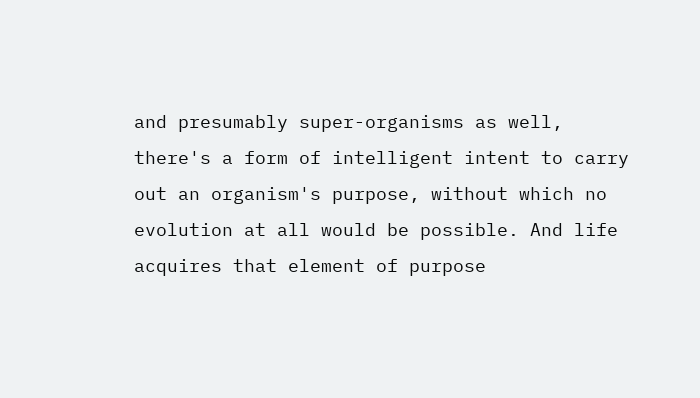and presumably super-organisms as well, there's a form of intelligent intent to carry out an organism's purpose, without which no evolution at all would be possible. And life acquires that element of purpose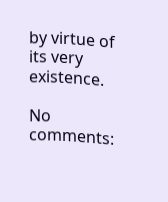by virtue of its very existence.

No comments: